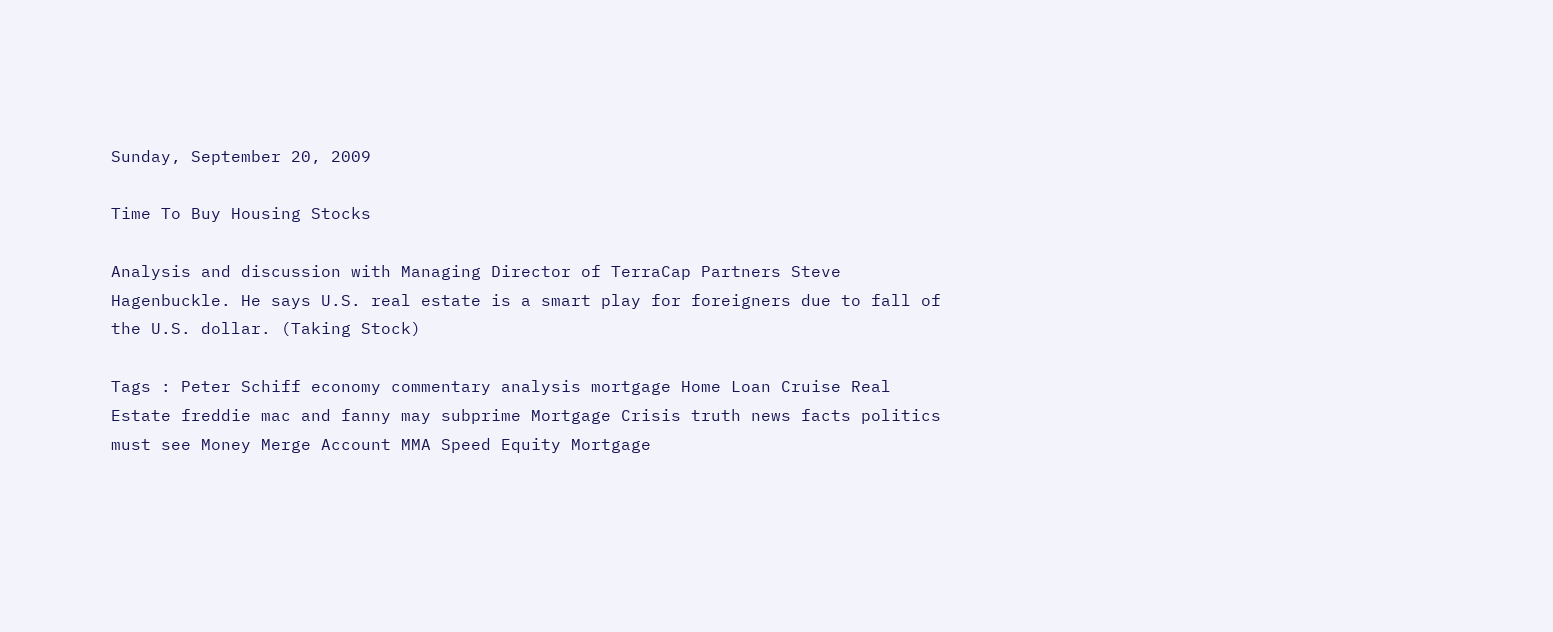Sunday, September 20, 2009

Time To Buy Housing Stocks

Analysis and discussion with Managing Director of TerraCap Partners Steve Hagenbuckle. He says U.S. real estate is a smart play for foreigners due to fall of the U.S. dollar. (Taking Stock)

Tags : Peter Schiff economy commentary analysis mortgage Home Loan Cruise Real Estate freddie mac and fanny may subprime Mortgage Crisis truth news facts politics must see Money Merge Account MMA Speed Equity Mortgage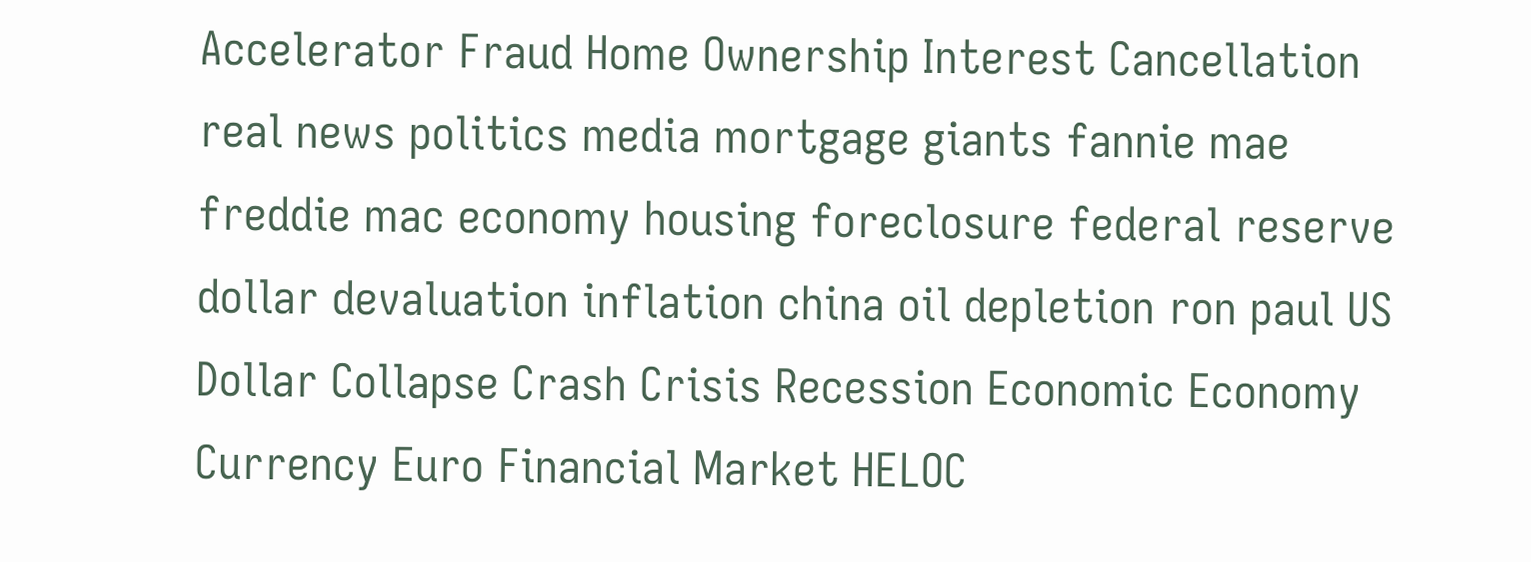Accelerator Fraud Home Ownership Interest Cancellation real news politics media mortgage giants fannie mae freddie mac economy housing foreclosure federal reserve dollar devaluation inflation china oil depletion ron paul US Dollar Collapse Crash Crisis Recession Economic Economy Currency Euro Financial Market HELOC